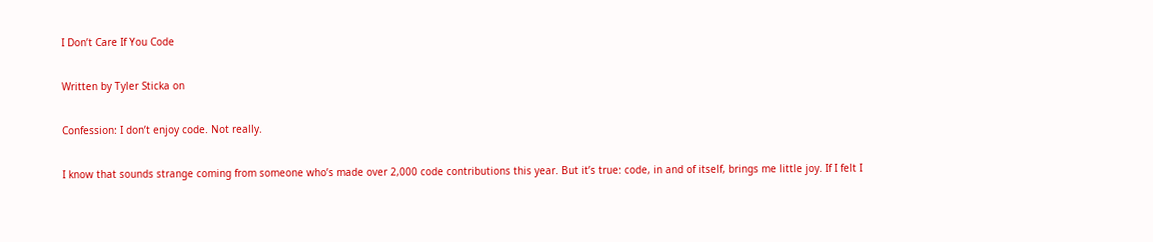I Don’t Care If You Code

Written by Tyler Sticka on

Confession: I don’t enjoy code. Not really.

I know that sounds strange coming from someone who’s made over 2,000 code contributions this year. But it’s true: code, in and of itself, brings me little joy. If I felt I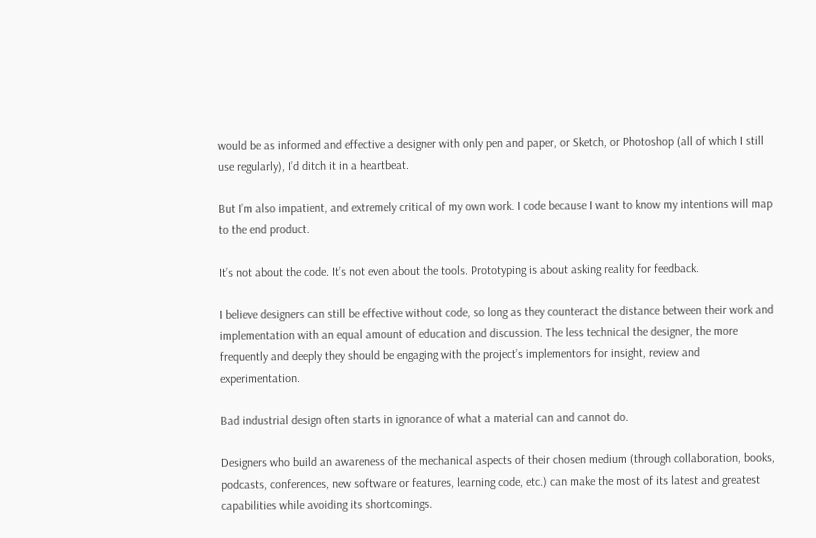would be as informed and effective a designer with only pen and paper, or Sketch, or Photoshop (all of which I still use regularly), I’d ditch it in a heartbeat.

But I’m also impatient, and extremely critical of my own work. I code because I want to know my intentions will map to the end product.

It’s not about the code. It’s not even about the tools. Prototyping is about asking reality for feedback.

I believe designers can still be effective without code, so long as they counteract the distance between their work and implementation with an equal amount of education and discussion. The less technical the designer, the more frequently and deeply they should be engaging with the project’s implementors for insight, review and experimentation.

Bad industrial design often starts in ignorance of what a material can and cannot do.

Designers who build an awareness of the mechanical aspects of their chosen medium (through collaboration, books, podcasts, conferences, new software or features, learning code, etc.) can make the most of its latest and greatest capabilities while avoiding its shortcomings.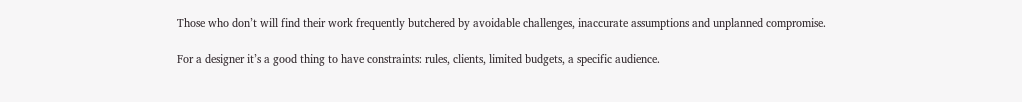Those who don’t will find their work frequently butchered by avoidable challenges, inaccurate assumptions and unplanned compromise.

For a designer it’s a good thing to have constraints: rules, clients, limited budgets, a specific audience.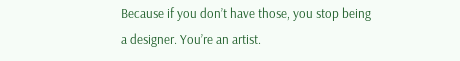Because if you don’t have those, you stop being a designer. You’re an artist.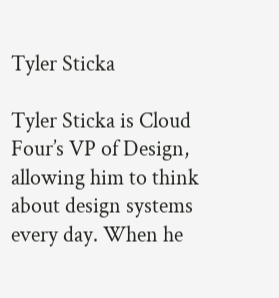Tyler Sticka

Tyler Sticka is Cloud Four’s VP of Design, allowing him to think about design systems every day. When he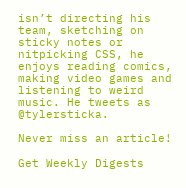isn’t directing his team, sketching on sticky notes or nitpicking CSS, he enjoys reading comics, making video games and listening to weird music. He tweets as @tylersticka.

Never miss an article!

Get Weekly Digests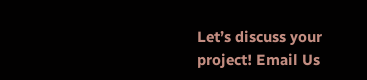Let’s discuss your project! Email Us